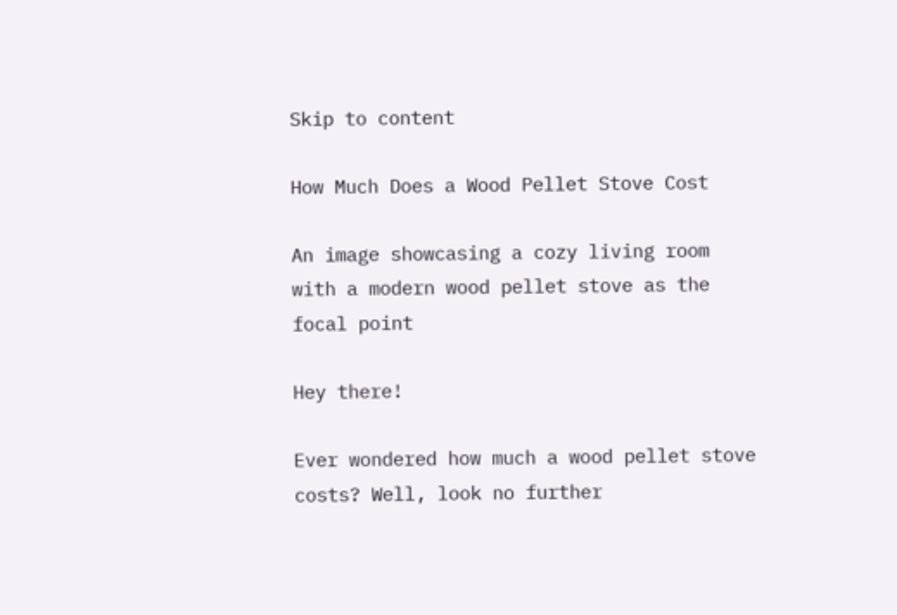Skip to content

How Much Does a Wood Pellet Stove Cost

An image showcasing a cozy living room with a modern wood pellet stove as the focal point

Hey there!

Ever wondered how much a wood pellet stove costs? Well, look no further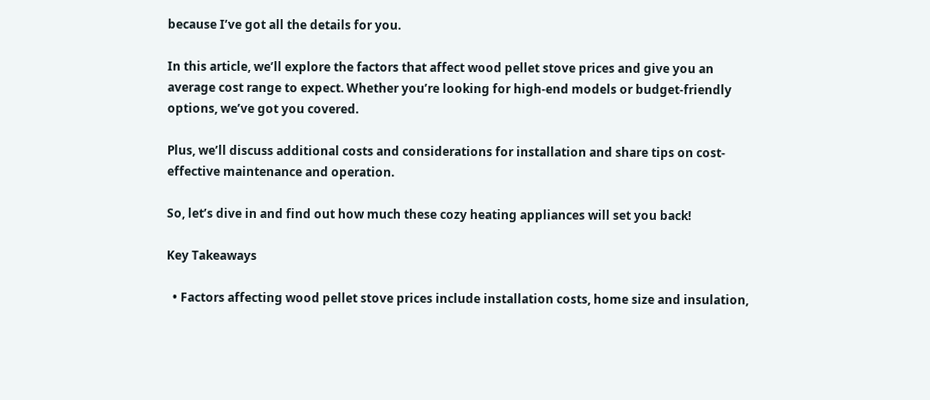because I’ve got all the details for you.

In this article, we’ll explore the factors that affect wood pellet stove prices and give you an average cost range to expect. Whether you’re looking for high-end models or budget-friendly options, we’ve got you covered.

Plus, we’ll discuss additional costs and considerations for installation and share tips on cost-effective maintenance and operation.

So, let’s dive in and find out how much these cozy heating appliances will set you back!

Key Takeaways

  • Factors affecting wood pellet stove prices include installation costs, home size and insulation,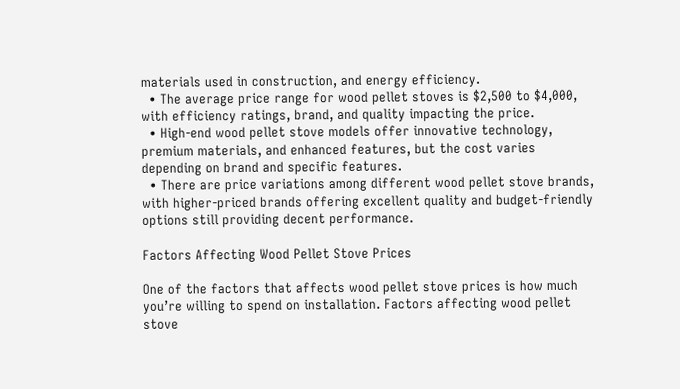materials used in construction, and energy efficiency.
  • The average price range for wood pellet stoves is $2,500 to $4,000, with efficiency ratings, brand, and quality impacting the price.
  • High-end wood pellet stove models offer innovative technology, premium materials, and enhanced features, but the cost varies depending on brand and specific features.
  • There are price variations among different wood pellet stove brands, with higher-priced brands offering excellent quality and budget-friendly options still providing decent performance.

Factors Affecting Wood Pellet Stove Prices

One of the factors that affects wood pellet stove prices is how much you’re willing to spend on installation. Factors affecting wood pellet stove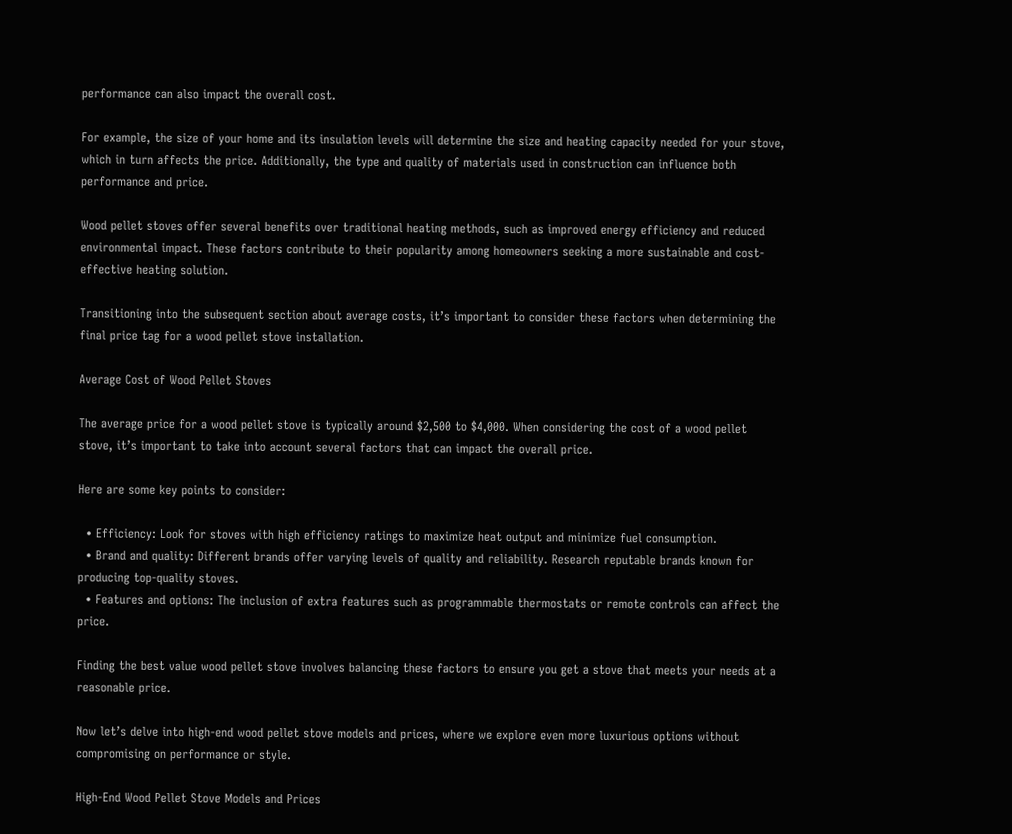performance can also impact the overall cost.

For example, the size of your home and its insulation levels will determine the size and heating capacity needed for your stove, which in turn affects the price. Additionally, the type and quality of materials used in construction can influence both performance and price.

Wood pellet stoves offer several benefits over traditional heating methods, such as improved energy efficiency and reduced environmental impact. These factors contribute to their popularity among homeowners seeking a more sustainable and cost-effective heating solution.

Transitioning into the subsequent section about average costs, it’s important to consider these factors when determining the final price tag for a wood pellet stove installation.

Average Cost of Wood Pellet Stoves

The average price for a wood pellet stove is typically around $2,500 to $4,000. When considering the cost of a wood pellet stove, it’s important to take into account several factors that can impact the overall price.

Here are some key points to consider:

  • Efficiency: Look for stoves with high efficiency ratings to maximize heat output and minimize fuel consumption.
  • Brand and quality: Different brands offer varying levels of quality and reliability. Research reputable brands known for producing top-quality stoves.
  • Features and options: The inclusion of extra features such as programmable thermostats or remote controls can affect the price.

Finding the best value wood pellet stove involves balancing these factors to ensure you get a stove that meets your needs at a reasonable price.

Now let’s delve into high-end wood pellet stove models and prices, where we explore even more luxurious options without compromising on performance or style.

High-End Wood Pellet Stove Models and Prices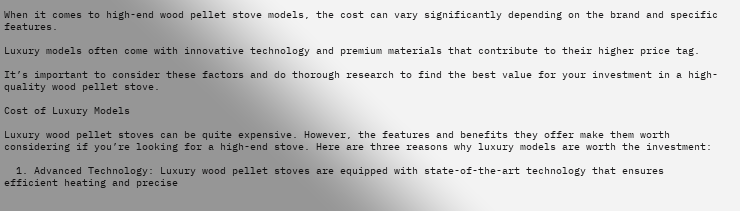When it comes to high-end wood pellet stove models, the cost can vary significantly depending on the brand and specific features.

Luxury models often come with innovative technology and premium materials that contribute to their higher price tag.

It’s important to consider these factors and do thorough research to find the best value for your investment in a high-quality wood pellet stove.

Cost of Luxury Models

Luxury wood pellet stoves can be quite expensive. However, the features and benefits they offer make them worth considering if you’re looking for a high-end stove. Here are three reasons why luxury models are worth the investment:

  1. Advanced Technology: Luxury wood pellet stoves are equipped with state-of-the-art technology that ensures efficient heating and precise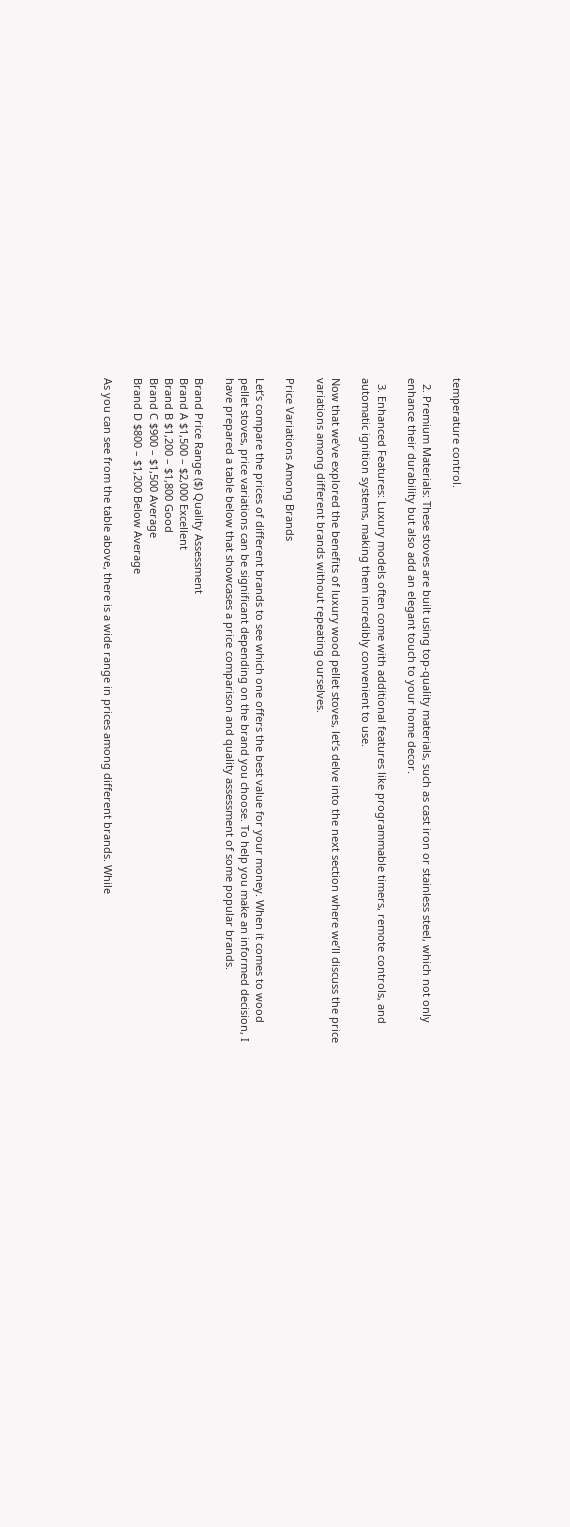temperature control.

  2. Premium Materials: These stoves are built using top-quality materials, such as cast iron or stainless steel, which not only enhance their durability but also add an elegant touch to your home decor.

  3. Enhanced Features: Luxury models often come with additional features like programmable timers, remote controls, and automatic ignition systems, making them incredibly convenient to use.

Now that we’ve explored the benefits of luxury wood pellet stoves, let’s delve into the next section where we’ll discuss the price variations among different brands without repeating ourselves.

Price Variations Among Brands

Let’s compare the prices of different brands to see which one offers the best value for your money. When it comes to wood pellet stoves, price variations can be significant depending on the brand you choose. To help you make an informed decision, I have prepared a table below that showcases a price comparison and quality assessment of some popular brands.

Brand Price Range ($) Quality Assessment
Brand A $1,500 – $2,000 Excellent
Brand B $1,200 – $1,800 Good
Brand C $900 – $1,500 Average
Brand D $800 – $1,200 Below Average

As you can see from the table above, there is a wide range in prices among different brands. While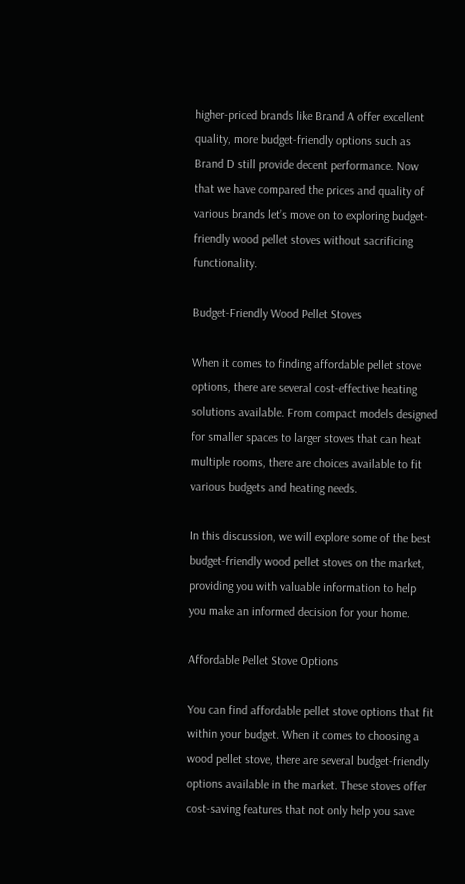higher-priced brands like Brand A offer excellent quality, more budget-friendly options such as Brand D still provide decent performance. Now that we have compared the prices and quality of various brands let’s move on to exploring budget-friendly wood pellet stoves without sacrificing functionality.

Budget-Friendly Wood Pellet Stoves

When it comes to finding affordable pellet stove options, there are several cost-effective heating solutions available. From compact models designed for smaller spaces to larger stoves that can heat multiple rooms, there are choices available to fit various budgets and heating needs.

In this discussion, we will explore some of the best budget-friendly wood pellet stoves on the market, providing you with valuable information to help you make an informed decision for your home.

Affordable Pellet Stove Options

You can find affordable pellet stove options that fit within your budget. When it comes to choosing a wood pellet stove, there are several budget-friendly options available in the market. These stoves offer cost-saving features that not only help you save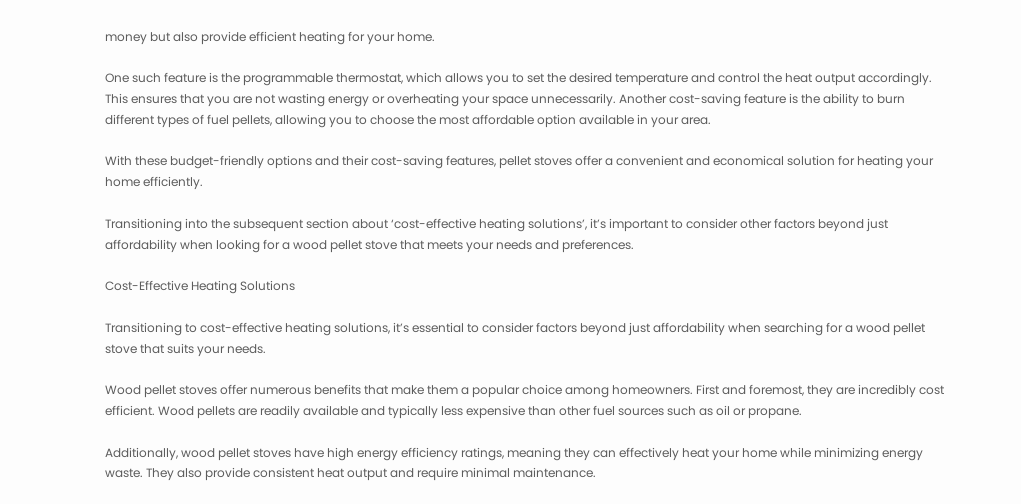money but also provide efficient heating for your home.

One such feature is the programmable thermostat, which allows you to set the desired temperature and control the heat output accordingly. This ensures that you are not wasting energy or overheating your space unnecessarily. Another cost-saving feature is the ability to burn different types of fuel pellets, allowing you to choose the most affordable option available in your area.

With these budget-friendly options and their cost-saving features, pellet stoves offer a convenient and economical solution for heating your home efficiently.

Transitioning into the subsequent section about ‘cost-effective heating solutions’, it’s important to consider other factors beyond just affordability when looking for a wood pellet stove that meets your needs and preferences.

Cost-Effective Heating Solutions

Transitioning to cost-effective heating solutions, it’s essential to consider factors beyond just affordability when searching for a wood pellet stove that suits your needs.

Wood pellet stoves offer numerous benefits that make them a popular choice among homeowners. First and foremost, they are incredibly cost efficient. Wood pellets are readily available and typically less expensive than other fuel sources such as oil or propane.

Additionally, wood pellet stoves have high energy efficiency ratings, meaning they can effectively heat your home while minimizing energy waste. They also provide consistent heat output and require minimal maintenance.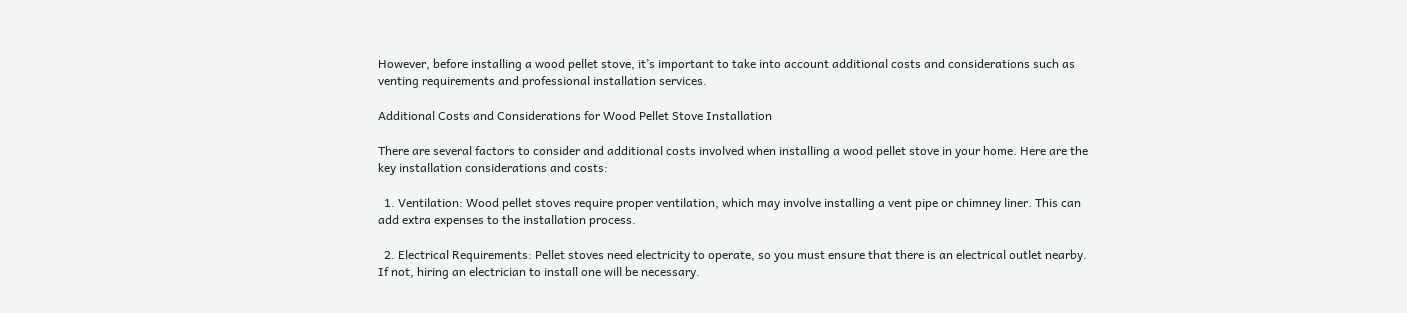However, before installing a wood pellet stove, it’s important to take into account additional costs and considerations such as venting requirements and professional installation services.

Additional Costs and Considerations for Wood Pellet Stove Installation

There are several factors to consider and additional costs involved when installing a wood pellet stove in your home. Here are the key installation considerations and costs:

  1. Ventilation: Wood pellet stoves require proper ventilation, which may involve installing a vent pipe or chimney liner. This can add extra expenses to the installation process.

  2. Electrical Requirements: Pellet stoves need electricity to operate, so you must ensure that there is an electrical outlet nearby. If not, hiring an electrician to install one will be necessary.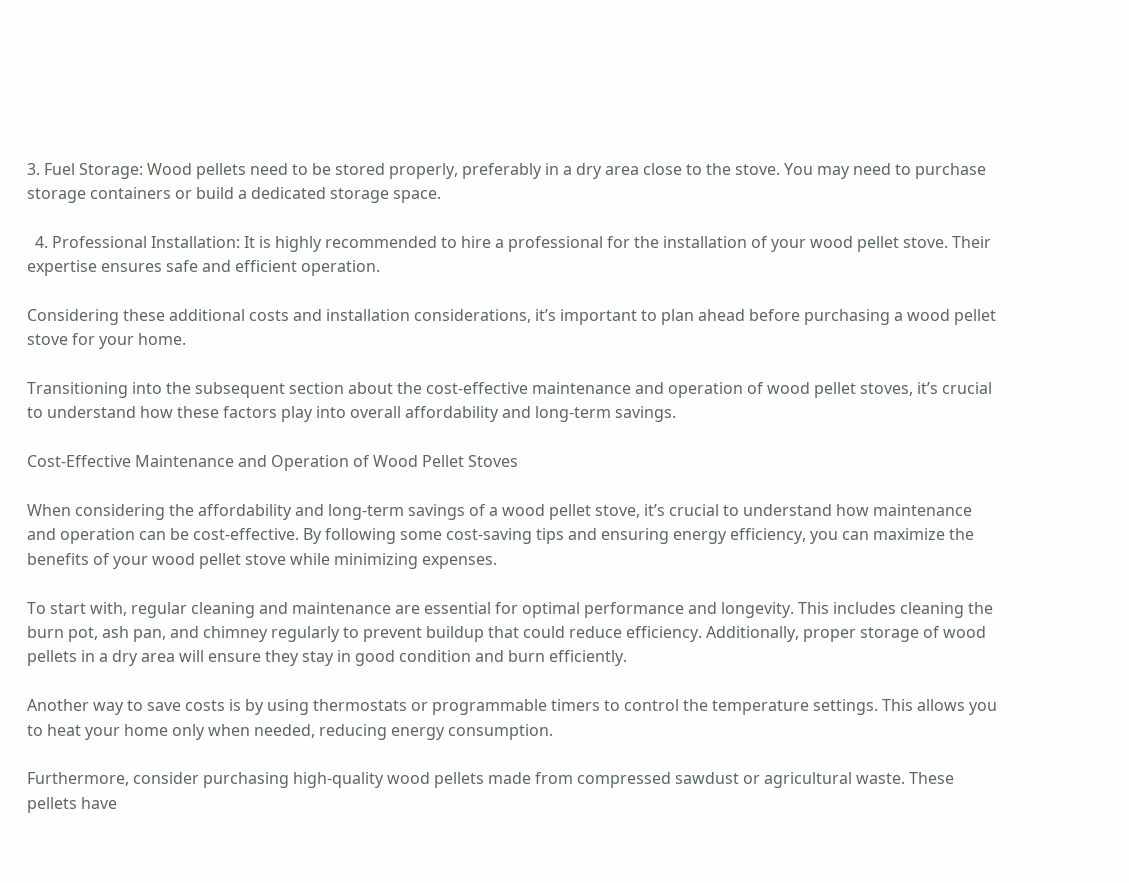3. Fuel Storage: Wood pellets need to be stored properly, preferably in a dry area close to the stove. You may need to purchase storage containers or build a dedicated storage space.

  4. Professional Installation: It is highly recommended to hire a professional for the installation of your wood pellet stove. Their expertise ensures safe and efficient operation.

Considering these additional costs and installation considerations, it’s important to plan ahead before purchasing a wood pellet stove for your home.

Transitioning into the subsequent section about the cost-effective maintenance and operation of wood pellet stoves, it’s crucial to understand how these factors play into overall affordability and long-term savings.

Cost-Effective Maintenance and Operation of Wood Pellet Stoves

When considering the affordability and long-term savings of a wood pellet stove, it’s crucial to understand how maintenance and operation can be cost-effective. By following some cost-saving tips and ensuring energy efficiency, you can maximize the benefits of your wood pellet stove while minimizing expenses.

To start with, regular cleaning and maintenance are essential for optimal performance and longevity. This includes cleaning the burn pot, ash pan, and chimney regularly to prevent buildup that could reduce efficiency. Additionally, proper storage of wood pellets in a dry area will ensure they stay in good condition and burn efficiently.

Another way to save costs is by using thermostats or programmable timers to control the temperature settings. This allows you to heat your home only when needed, reducing energy consumption.

Furthermore, consider purchasing high-quality wood pellets made from compressed sawdust or agricultural waste. These pellets have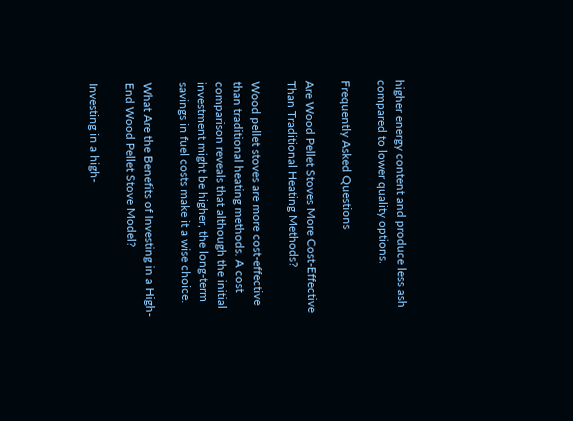higher energy content and produce less ash compared to lower quality options.

Frequently Asked Questions

Are Wood Pellet Stoves More Cost-Effective Than Traditional Heating Methods?

Wood pellet stoves are more cost-effective than traditional heating methods. A cost comparison reveals that although the initial investment might be higher, the long-term savings in fuel costs make it a wise choice.

What Are the Benefits of Investing in a High-End Wood Pellet Stove Model?

Investing in a high-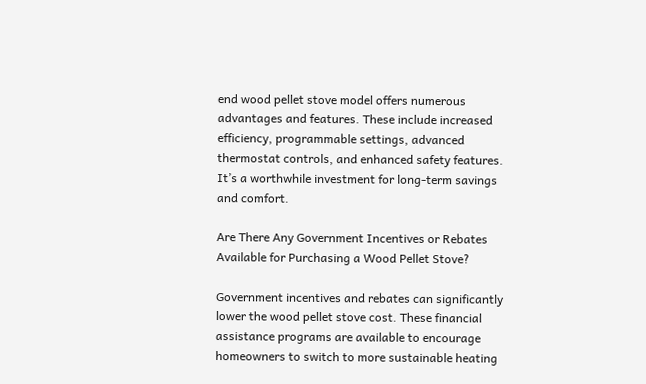end wood pellet stove model offers numerous advantages and features. These include increased efficiency, programmable settings, advanced thermostat controls, and enhanced safety features. It’s a worthwhile investment for long-term savings and comfort.

Are There Any Government Incentives or Rebates Available for Purchasing a Wood Pellet Stove?

Government incentives and rebates can significantly lower the wood pellet stove cost. These financial assistance programs are available to encourage homeowners to switch to more sustainable heating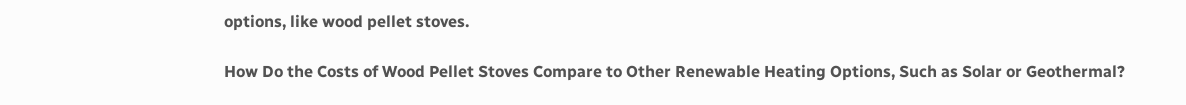options, like wood pellet stoves.

How Do the Costs of Wood Pellet Stoves Compare to Other Renewable Heating Options, Such as Solar or Geothermal?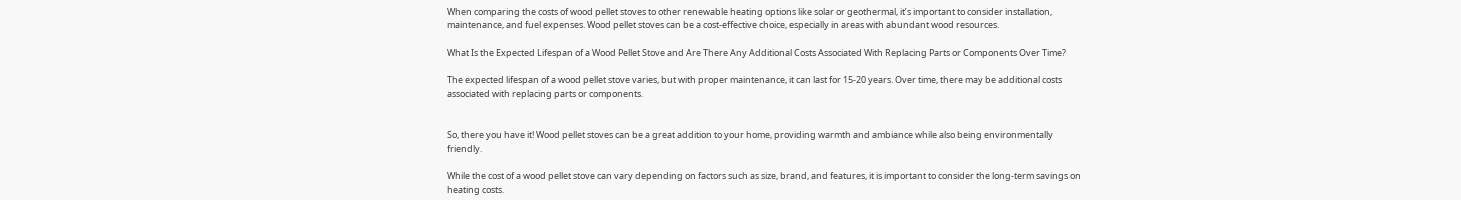When comparing the costs of wood pellet stoves to other renewable heating options like solar or geothermal, it’s important to consider installation, maintenance, and fuel expenses. Wood pellet stoves can be a cost-effective choice, especially in areas with abundant wood resources.

What Is the Expected Lifespan of a Wood Pellet Stove and Are There Any Additional Costs Associated With Replacing Parts or Components Over Time?

The expected lifespan of a wood pellet stove varies, but with proper maintenance, it can last for 15-20 years. Over time, there may be additional costs associated with replacing parts or components.


So, there you have it! Wood pellet stoves can be a great addition to your home, providing warmth and ambiance while also being environmentally friendly.

While the cost of a wood pellet stove can vary depending on factors such as size, brand, and features, it is important to consider the long-term savings on heating costs.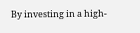By investing in a high-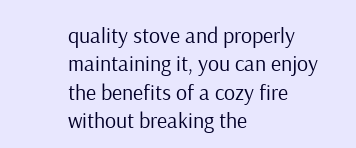quality stove and properly maintaining it, you can enjoy the benefits of a cozy fire without breaking the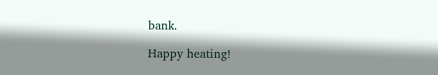bank.

Happy heating!